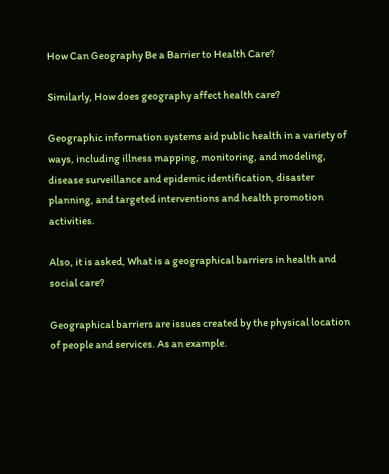How Can Geography Be a Barrier to Health Care?

Similarly, How does geography affect health care?

Geographic information systems aid public health in a variety of ways, including illness mapping, monitoring, and modeling, disease surveillance and epidemic identification, disaster planning, and targeted interventions and health promotion activities.

Also, it is asked, What is a geographical barriers in health and social care?

Geographical barriers are issues created by the physical location of people and services. As an example.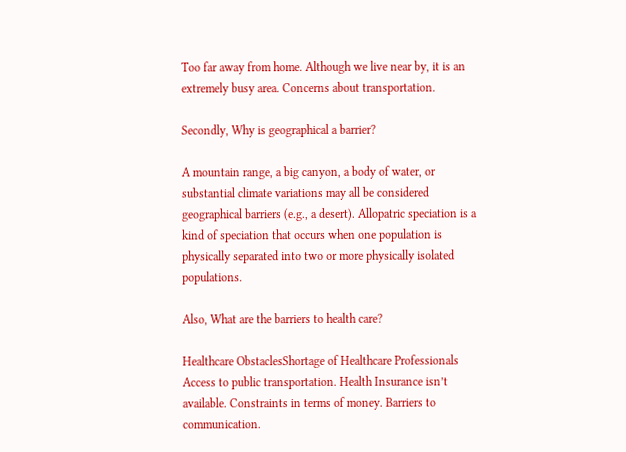Too far away from home. Although we live near by, it is an extremely busy area. Concerns about transportation.

Secondly, Why is geographical a barrier?

A mountain range, a big canyon, a body of water, or substantial climate variations may all be considered geographical barriers (e.g., a desert). Allopatric speciation is a kind of speciation that occurs when one population is physically separated into two or more physically isolated populations.

Also, What are the barriers to health care?

Healthcare ObstaclesShortage of Healthcare Professionals Access to public transportation. Health Insurance isn’t available. Constraints in terms of money. Barriers to communication.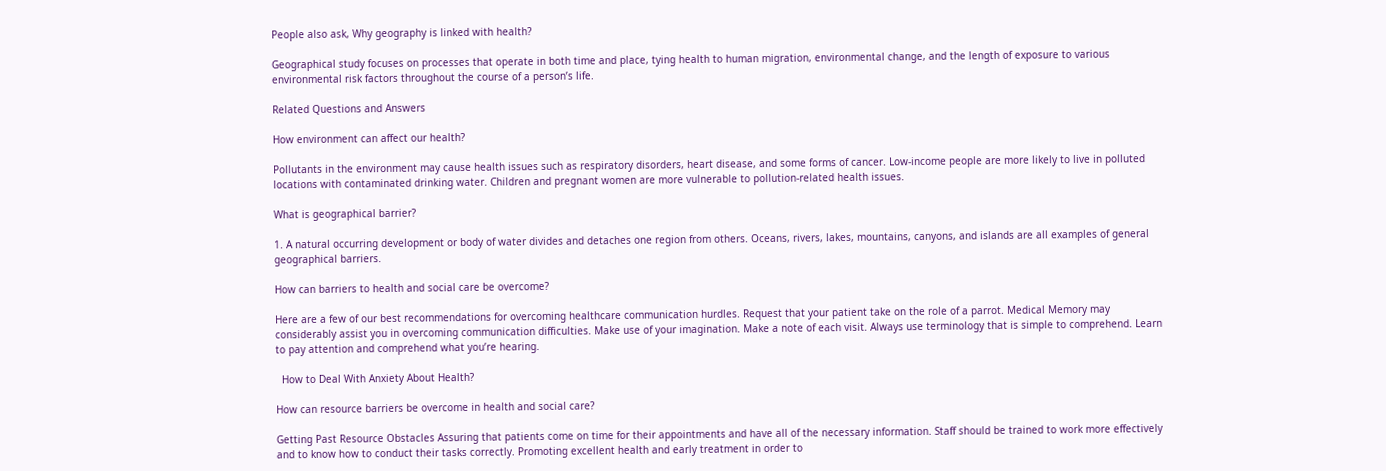People also ask, Why geography is linked with health?

Geographical study focuses on processes that operate in both time and place, tying health to human migration, environmental change, and the length of exposure to various environmental risk factors throughout the course of a person’s life.

Related Questions and Answers

How environment can affect our health?

Pollutants in the environment may cause health issues such as respiratory disorders, heart disease, and some forms of cancer. Low-income people are more likely to live in polluted locations with contaminated drinking water. Children and pregnant women are more vulnerable to pollution-related health issues.

What is geographical barrier?

1. A natural occurring development or body of water divides and detaches one region from others. Oceans, rivers, lakes, mountains, canyons, and islands are all examples of general geographical barriers.

How can barriers to health and social care be overcome?

Here are a few of our best recommendations for overcoming healthcare communication hurdles. Request that your patient take on the role of a parrot. Medical Memory may considerably assist you in overcoming communication difficulties. Make use of your imagination. Make a note of each visit. Always use terminology that is simple to comprehend. Learn to pay attention and comprehend what you’re hearing.

  How to Deal With Anxiety About Health?

How can resource barriers be overcome in health and social care?

Getting Past Resource Obstacles Assuring that patients come on time for their appointments and have all of the necessary information. Staff should be trained to work more effectively and to know how to conduct their tasks correctly. Promoting excellent health and early treatment in order to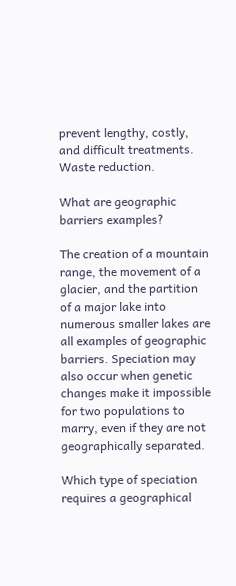prevent lengthy, costly, and difficult treatments. Waste reduction.

What are geographic barriers examples?

The creation of a mountain range, the movement of a glacier, and the partition of a major lake into numerous smaller lakes are all examples of geographic barriers. Speciation may also occur when genetic changes make it impossible for two populations to marry, even if they are not geographically separated.

Which type of speciation requires a geographical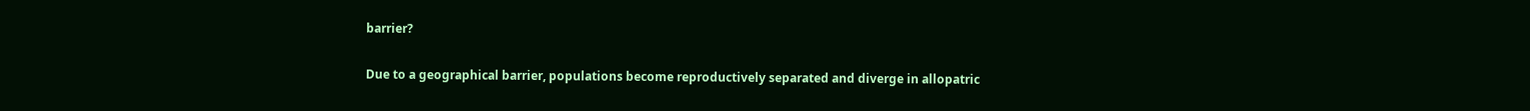barrier?

Due to a geographical barrier, populations become reproductively separated and diverge in allopatric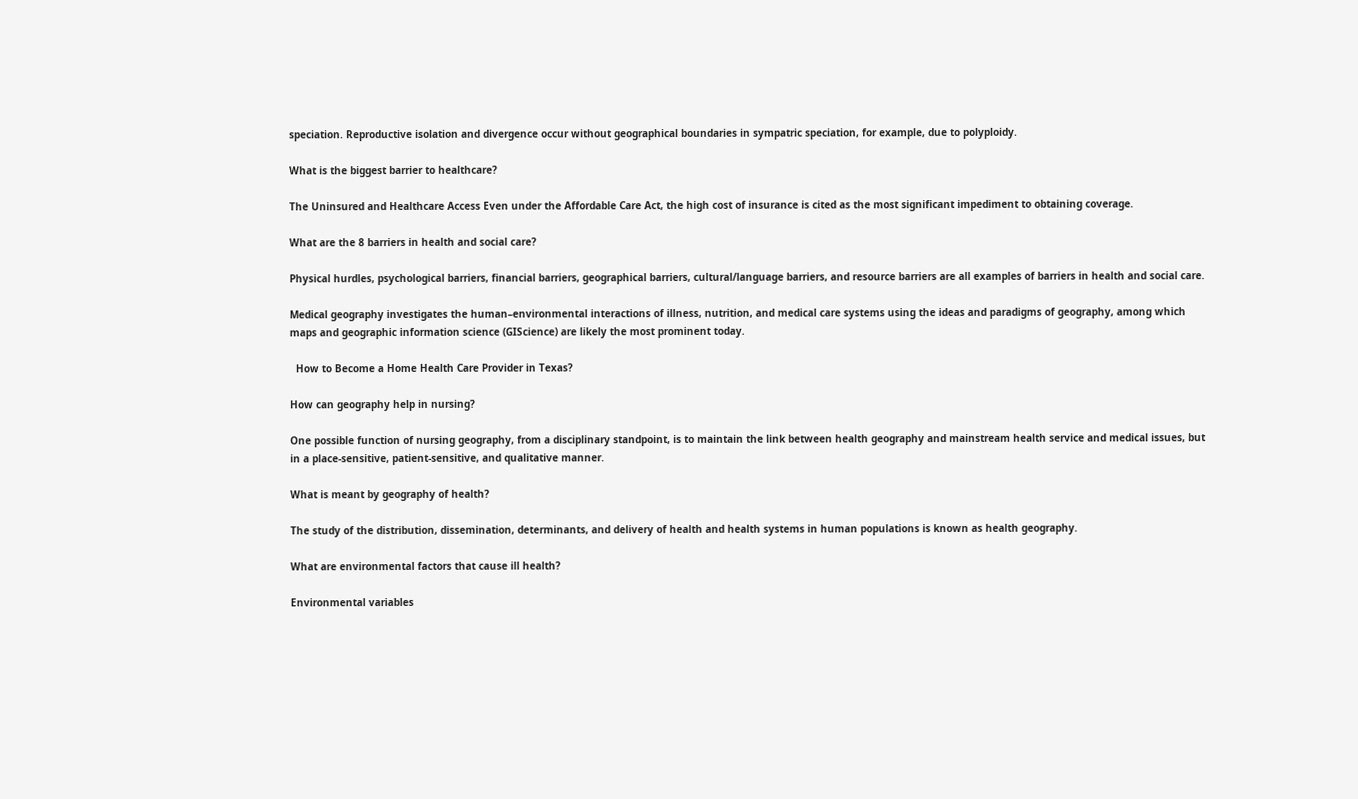speciation. Reproductive isolation and divergence occur without geographical boundaries in sympatric speciation, for example, due to polyploidy.

What is the biggest barrier to healthcare?

The Uninsured and Healthcare Access Even under the Affordable Care Act, the high cost of insurance is cited as the most significant impediment to obtaining coverage.

What are the 8 barriers in health and social care?

Physical hurdles, psychological barriers, financial barriers, geographical barriers, cultural/language barriers, and resource barriers are all examples of barriers in health and social care.

Medical geography investigates the human–environmental interactions of illness, nutrition, and medical care systems using the ideas and paradigms of geography, among which maps and geographic information science (GIScience) are likely the most prominent today.

  How to Become a Home Health Care Provider in Texas?

How can geography help in nursing?

One possible function of nursing geography, from a disciplinary standpoint, is to maintain the link between health geography and mainstream health service and medical issues, but in a place-sensitive, patient-sensitive, and qualitative manner.

What is meant by geography of health?

The study of the distribution, dissemination, determinants, and delivery of health and health systems in human populations is known as health geography.

What are environmental factors that cause ill health?

Environmental variables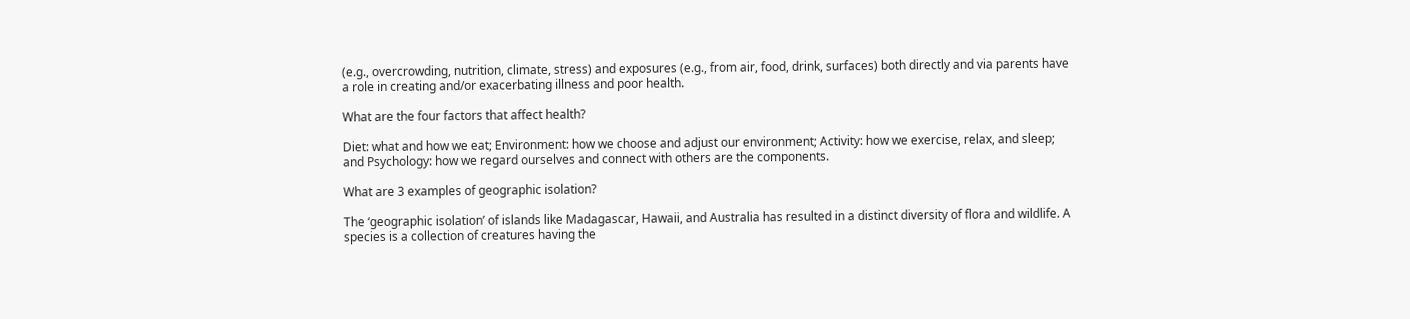(e.g., overcrowding, nutrition, climate, stress) and exposures (e.g., from air, food, drink, surfaces) both directly and via parents have a role in creating and/or exacerbating illness and poor health.

What are the four factors that affect health?

Diet: what and how we eat; Environment: how we choose and adjust our environment; Activity: how we exercise, relax, and sleep; and Psychology: how we regard ourselves and connect with others are the components.

What are 3 examples of geographic isolation?

The ‘geographic isolation’ of islands like Madagascar, Hawaii, and Australia has resulted in a distinct diversity of flora and wildlife. A species is a collection of creatures having the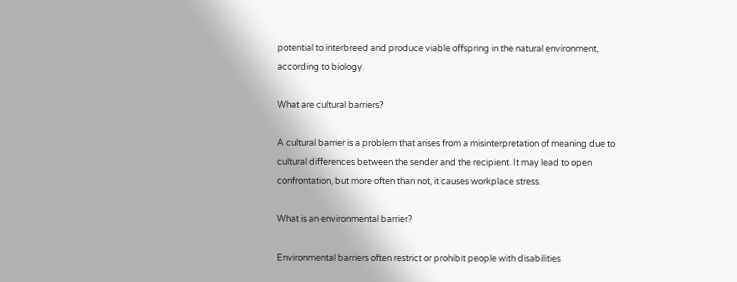potential to interbreed and produce viable offspring in the natural environment, according to biology.

What are cultural barriers?

A cultural barrier is a problem that arises from a misinterpretation of meaning due to cultural differences between the sender and the recipient. It may lead to open confrontation, but more often than not, it causes workplace stress.

What is an environmental barrier?

Environmental barriers often restrict or prohibit people with disabilities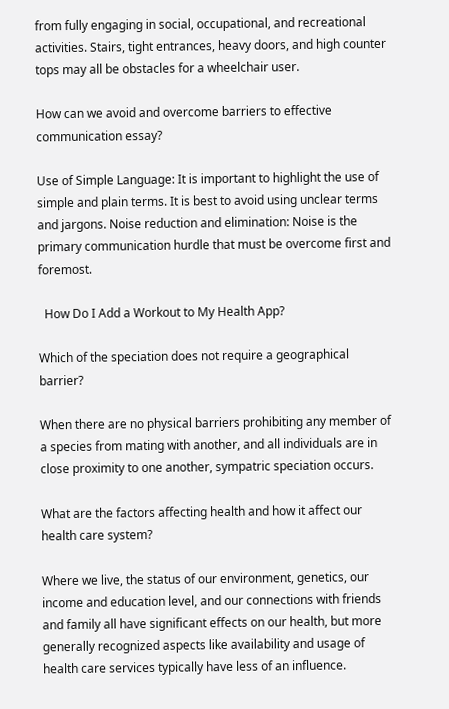from fully engaging in social, occupational, and recreational activities. Stairs, tight entrances, heavy doors, and high counter tops may all be obstacles for a wheelchair user.

How can we avoid and overcome barriers to effective communication essay?

Use of Simple Language: It is important to highlight the use of simple and plain terms. It is best to avoid using unclear terms and jargons. Noise reduction and elimination: Noise is the primary communication hurdle that must be overcome first and foremost.

  How Do I Add a Workout to My Health App?

Which of the speciation does not require a geographical barrier?

When there are no physical barriers prohibiting any member of a species from mating with another, and all individuals are in close proximity to one another, sympatric speciation occurs.

What are the factors affecting health and how it affect our health care system?

Where we live, the status of our environment, genetics, our income and education level, and our connections with friends and family all have significant effects on our health, but more generally recognized aspects like availability and usage of health care services typically have less of an influence.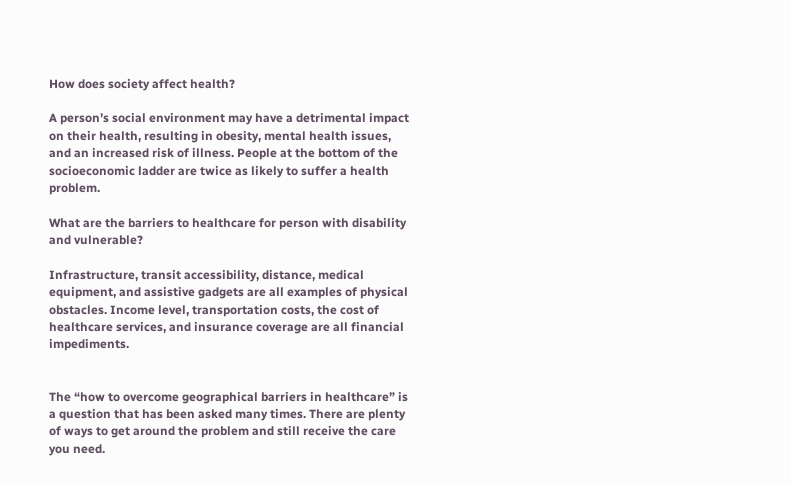How does society affect health?

A person’s social environment may have a detrimental impact on their health, resulting in obesity, mental health issues, and an increased risk of illness. People at the bottom of the socioeconomic ladder are twice as likely to suffer a health problem.

What are the barriers to healthcare for person with disability and vulnerable?

Infrastructure, transit accessibility, distance, medical equipment, and assistive gadgets are all examples of physical obstacles. Income level, transportation costs, the cost of healthcare services, and insurance coverage are all financial impediments.


The “how to overcome geographical barriers in healthcare” is a question that has been asked many times. There are plenty of ways to get around the problem and still receive the care you need.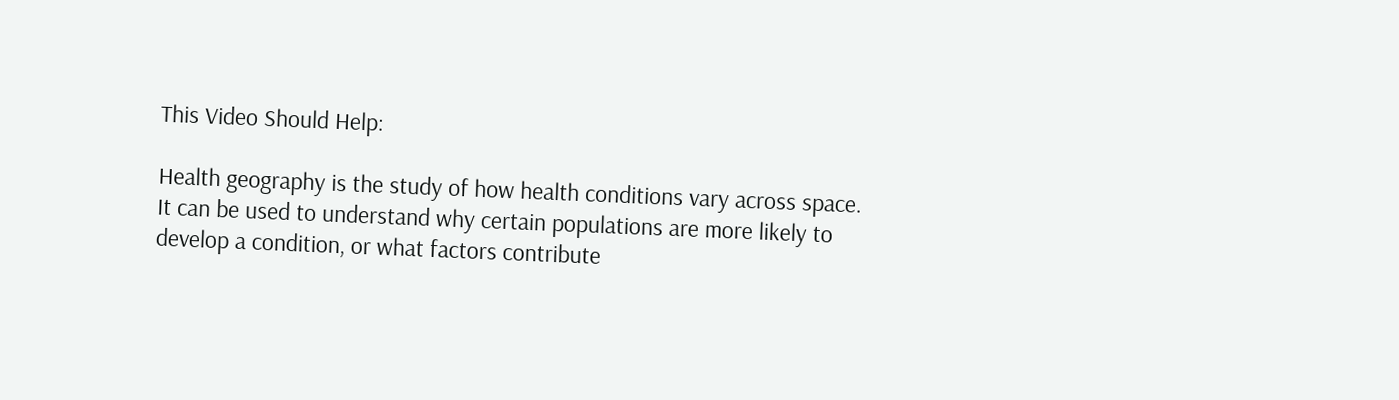This Video Should Help:

Health geography is the study of how health conditions vary across space. It can be used to understand why certain populations are more likely to develop a condition, or what factors contribute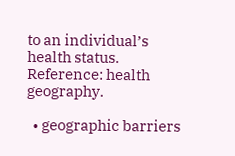to an individual’s health status. Reference: health geography.

  • geographic barriers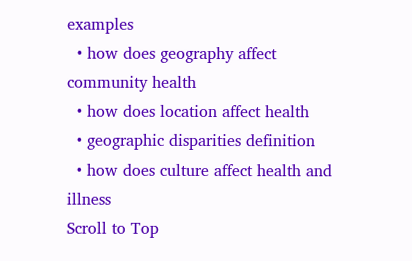examples
  • how does geography affect community health
  • how does location affect health
  • geographic disparities definition
  • how does culture affect health and illness
Scroll to Top